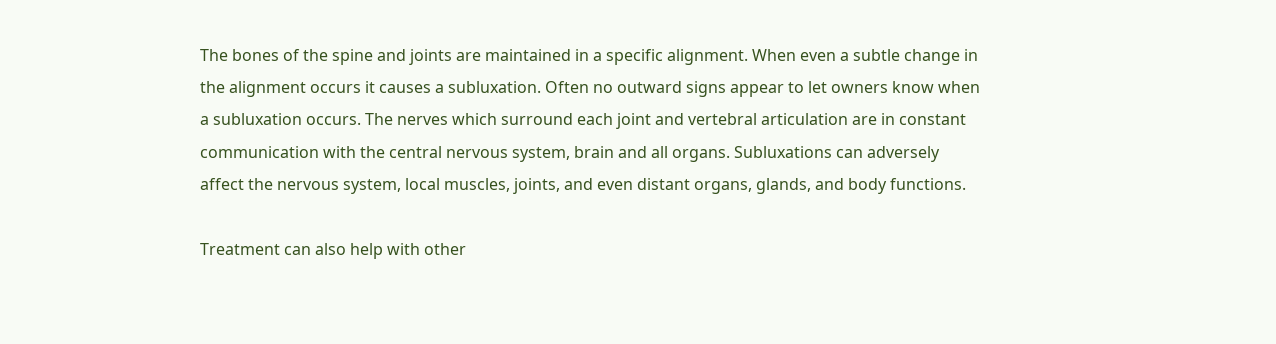The bones of the spine and joints are maintained in a specific alignment. When even a subtle change in the alignment occurs it causes a subluxation. Often no outward signs appear to let owners know when a subluxation occurs. The nerves which surround each joint and vertebral articulation are in constant communication with the central nervous system, brain and all organs. Subluxations can adversely affect the nervous system, local muscles, joints, and even distant organs, glands, and body functions.

Treatment can also help with other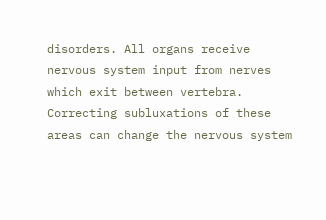disorders. All organs receive nervous system input from nerves which exit between vertebra. Correcting subluxations of these areas can change the nervous system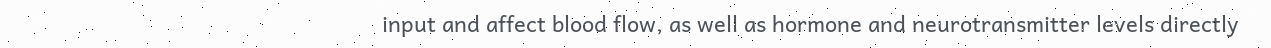input and affect blood flow, as well as hormone and neurotransmitter levels directly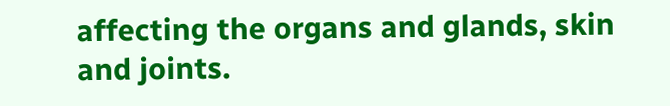affecting the organs and glands, skin and joints.